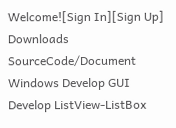Welcome![Sign In][Sign Up]
Downloads SourceCode/Document Windows Develop GUI Develop ListView-ListBox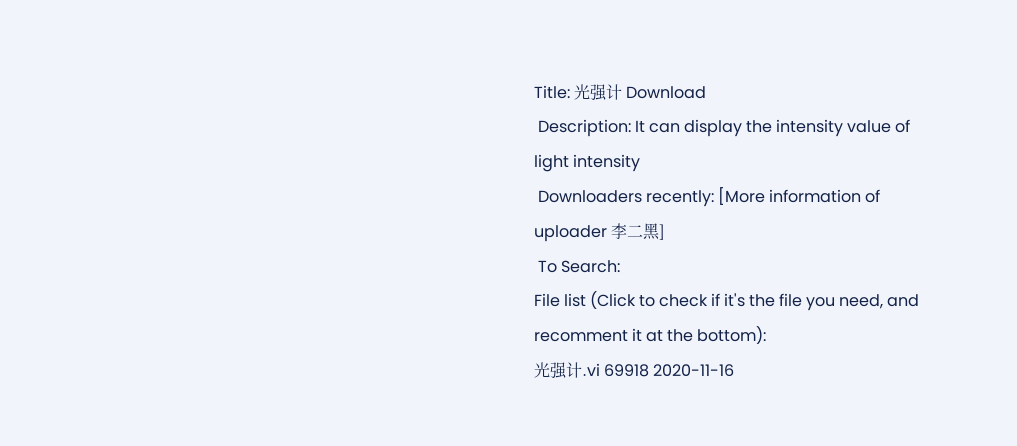Title: 光强计 Download
 Description: It can display the intensity value of light intensity
 Downloaders recently: [More information of uploader 李二黑]
 To Search:
File list (Click to check if it's the file you need, and recomment it at the bottom):
光强计.vi 69918 2020-11-16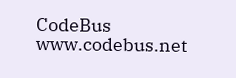CodeBus www.codebus.net